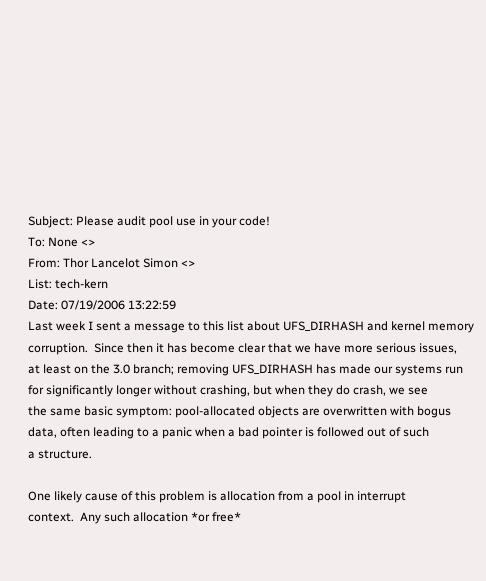Subject: Please audit pool use in your code!
To: None <>
From: Thor Lancelot Simon <>
List: tech-kern
Date: 07/19/2006 13:22:59
Last week I sent a message to this list about UFS_DIRHASH and kernel memory
corruption.  Since then it has become clear that we have more serious issues,
at least on the 3.0 branch; removing UFS_DIRHASH has made our systems run
for significantly longer without crashing, but when they do crash, we see
the same basic symptom: pool-allocated objects are overwritten with bogus
data, often leading to a panic when a bad pointer is followed out of such
a structure.

One likely cause of this problem is allocation from a pool in interrupt
context.  Any such allocation *or free*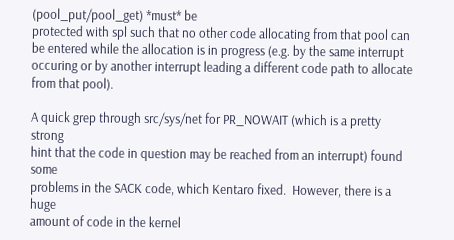(pool_put/pool_get) *must* be
protected with spl such that no other code allocating from that pool can
be entered while the allocation is in progress (e.g. by the same interrupt
occuring or by another interrupt leading a different code path to allocate
from that pool).

A quick grep through src/sys/net for PR_NOWAIT (which is a pretty strong
hint that the code in question may be reached from an interrupt) found some
problems in the SACK code, which Kentaro fixed.  However, there is a huge
amount of code in the kernel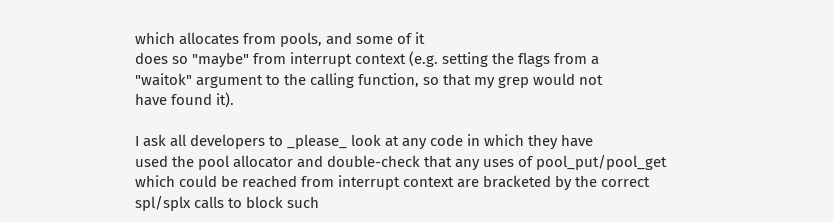which allocates from pools, and some of it
does so "maybe" from interrupt context (e.g. setting the flags from a
"waitok" argument to the calling function, so that my grep would not
have found it).

I ask all developers to _please_ look at any code in which they have
used the pool allocator and double-check that any uses of pool_put/pool_get
which could be reached from interrupt context are bracketed by the correct
spl/splx calls to block such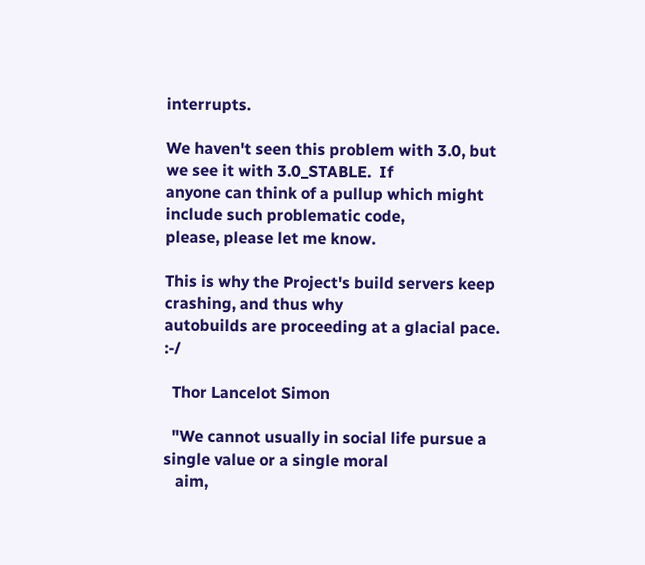interrupts.

We haven't seen this problem with 3.0, but we see it with 3.0_STABLE.  If
anyone can think of a pullup which might include such problematic code,
please, please let me know.

This is why the Project's build servers keep crashing, and thus why
autobuilds are proceeding at a glacial pace. :-/

  Thor Lancelot Simon

  "We cannot usually in social life pursue a single value or a single moral
   aim,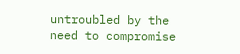untroubled by the need to compromise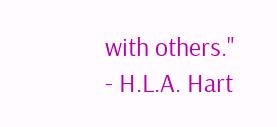with others."      - H.L.A. Hart